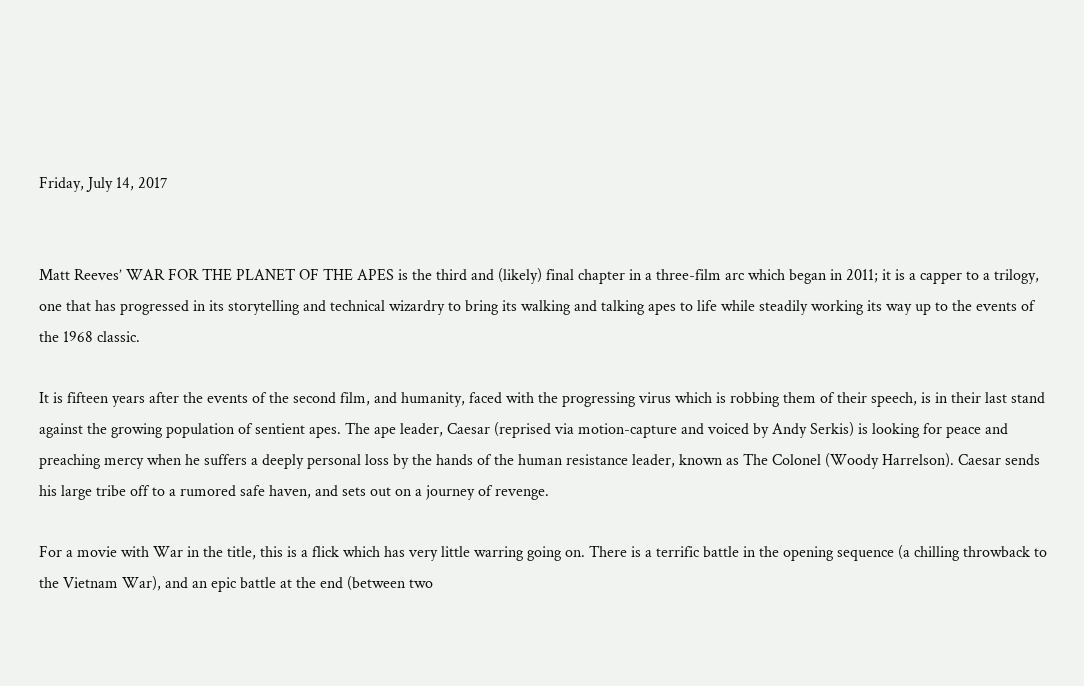Friday, July 14, 2017


Matt Reeves’ WAR FOR THE PLANET OF THE APES is the third and (likely) final chapter in a three-film arc which began in 2011; it is a capper to a trilogy, one that has progressed in its storytelling and technical wizardry to bring its walking and talking apes to life while steadily working its way up to the events of the 1968 classic.

It is fifteen years after the events of the second film, and humanity, faced with the progressing virus which is robbing them of their speech, is in their last stand against the growing population of sentient apes. The ape leader, Caesar (reprised via motion-capture and voiced by Andy Serkis) is looking for peace and preaching mercy when he suffers a deeply personal loss by the hands of the human resistance leader, known as The Colonel (Woody Harrelson). Caesar sends his large tribe off to a rumored safe haven, and sets out on a journey of revenge.

For a movie with War in the title, this is a flick which has very little warring going on. There is a terrific battle in the opening sequence (a chilling throwback to the Vietnam War), and an epic battle at the end (between two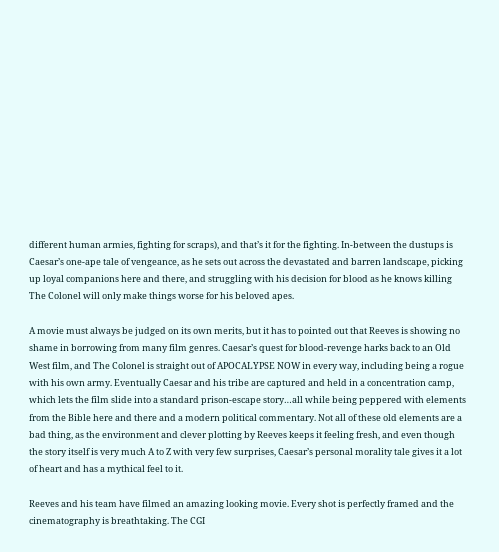different human armies, fighting for scraps), and that’s it for the fighting. In-between the dustups is Caesar’s one-ape tale of vengeance, as he sets out across the devastated and barren landscape, picking up loyal companions here and there, and struggling with his decision for blood as he knows killing The Colonel will only make things worse for his beloved apes.

A movie must always be judged on its own merits, but it has to pointed out that Reeves is showing no shame in borrowing from many film genres. Caesar’s quest for blood-revenge harks back to an Old West film, and The Colonel is straight out of APOCALYPSE NOW in every way, including being a rogue with his own army. Eventually Caesar and his tribe are captured and held in a concentration camp, which lets the film slide into a standard prison-escape story…all while being peppered with elements from the Bible here and there and a modern political commentary. Not all of these old elements are a bad thing, as the environment and clever plotting by Reeves keeps it feeling fresh, and even though the story itself is very much A to Z with very few surprises, Caesar’s personal morality tale gives it a lot of heart and has a mythical feel to it.

Reeves and his team have filmed an amazing looking movie. Every shot is perfectly framed and the cinematography is breathtaking. The CGI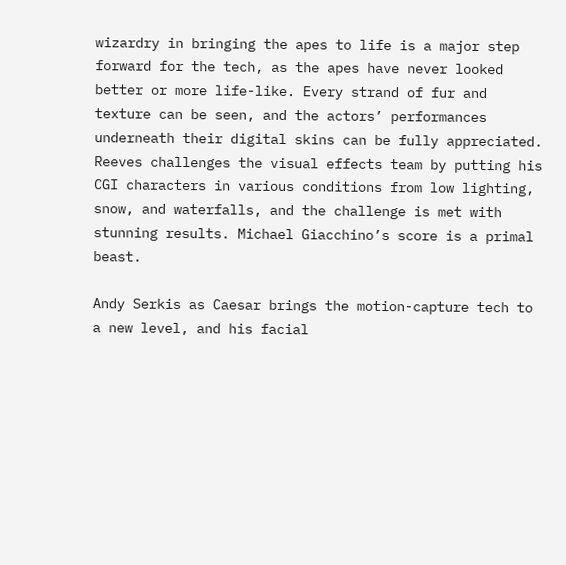wizardry in bringing the apes to life is a major step forward for the tech, as the apes have never looked better or more life-like. Every strand of fur and texture can be seen, and the actors’ performances underneath their digital skins can be fully appreciated. Reeves challenges the visual effects team by putting his CGI characters in various conditions from low lighting, snow, and waterfalls, and the challenge is met with stunning results. Michael Giacchino’s score is a primal beast.

Andy Serkis as Caesar brings the motion-capture tech to a new level, and his facial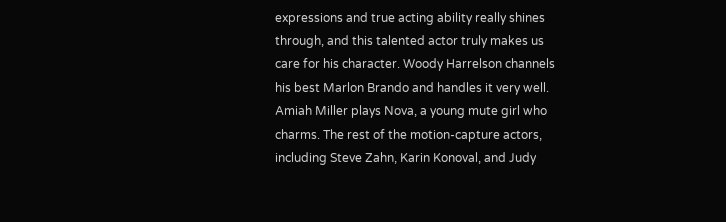expressions and true acting ability really shines through, and this talented actor truly makes us care for his character. Woody Harrelson channels his best Marlon Brando and handles it very well. Amiah Miller plays Nova, a young mute girl who charms. The rest of the motion-capture actors, including Steve Zahn, Karin Konoval, and Judy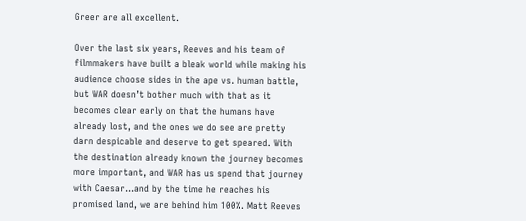Greer are all excellent.

Over the last six years, Reeves and his team of filmmakers have built a bleak world while making his audience choose sides in the ape vs. human battle, but WAR doesn’t bother much with that as it becomes clear early on that the humans have already lost, and the ones we do see are pretty darn despicable and deserve to get speared. With the destination already known the journey becomes more important, and WAR has us spend that journey with Caesar…and by the time he reaches his promised land, we are behind him 100%. Matt Reeves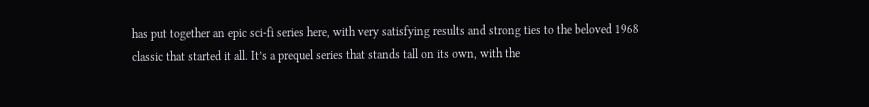has put together an epic sci-fi series here, with very satisfying results and strong ties to the beloved 1968 classic that started it all. It’s a prequel series that stands tall on its own, with the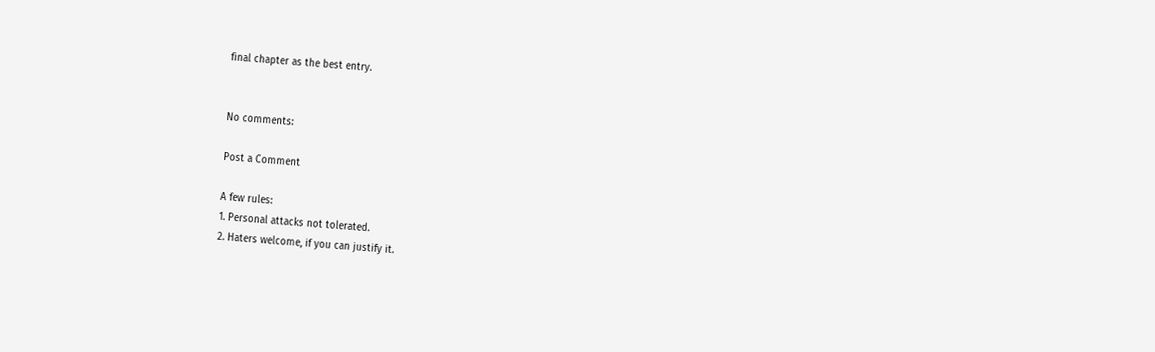final chapter as the best entry.


No comments:

Post a Comment

A few rules:
1. Personal attacks not tolerated.
2. Haters welcome, if you can justify it.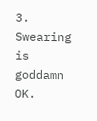3. Swearing is goddamn OK.